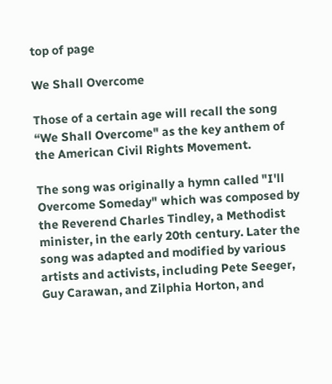top of page

We Shall Overcome

Those of a certain age will recall the song “We Shall Overcome" as the key anthem of the American Civil Rights Movement.

The song was originally a hymn called "I'll Overcome Someday" which was composed by the Reverend Charles Tindley, a Methodist minister, in the early 20th century. Later the song was adapted and modified by various artists and activists, including Pete Seeger, Guy Carawan, and Zilphia Horton, and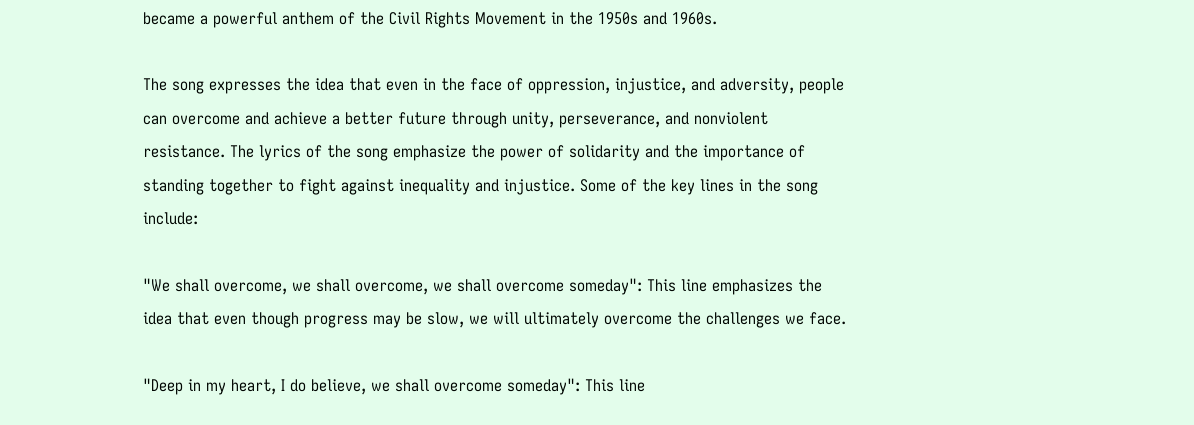became a powerful anthem of the Civil Rights Movement in the 1950s and 1960s.

The song expresses the idea that even in the face of oppression, injustice, and adversity, people can overcome and achieve a better future through unity, perseverance, and nonviolent resistance. The lyrics of the song emphasize the power of solidarity and the importance of standing together to fight against inequality and injustice. Some of the key lines in the song include:

"We shall overcome, we shall overcome, we shall overcome someday": This line emphasizes the idea that even though progress may be slow, we will ultimately overcome the challenges we face.

"Deep in my heart, I do believe, we shall overcome someday": This line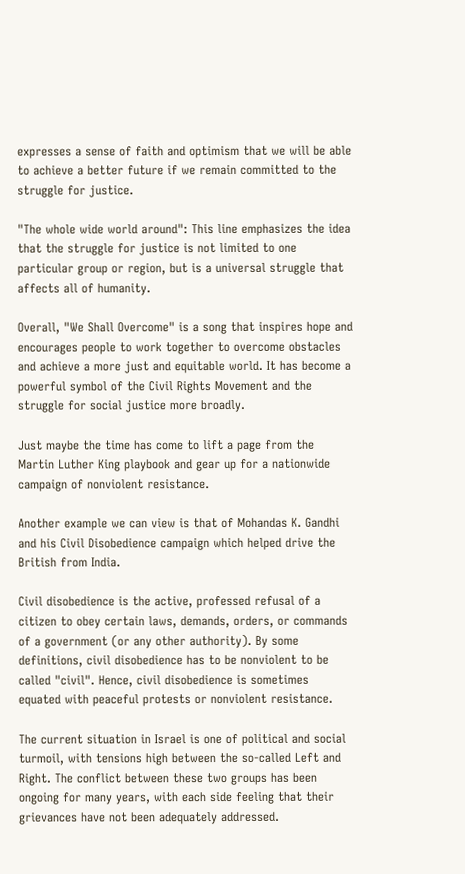expresses a sense of faith and optimism that we will be able to achieve a better future if we remain committed to the struggle for justice.

"The whole wide world around": This line emphasizes the idea that the struggle for justice is not limited to one particular group or region, but is a universal struggle that affects all of humanity.

Overall, "We Shall Overcome" is a song that inspires hope and encourages people to work together to overcome obstacles and achieve a more just and equitable world. It has become a powerful symbol of the Civil Rights Movement and the struggle for social justice more broadly.

Just maybe the time has come to lift a page from the Martin Luther King playbook and gear up for a nationwide campaign of nonviolent resistance.

Another example we can view is that of Mohandas K. Gandhi and his Civil Disobedience campaign which helped drive the British from India.

Civil disobedience is the active, professed refusal of a citizen to obey certain laws, demands, orders, or commands of a government (or any other authority). By some definitions, civil disobedience has to be nonviolent to be called "civil". Hence, civil disobedience is sometimes equated with peaceful protests or nonviolent resistance.

The current situation in Israel is one of political and social turmoil, with tensions high between the so-called Left and Right. The conflict between these two groups has been ongoing for many years, with each side feeling that their grievances have not been adequately addressed.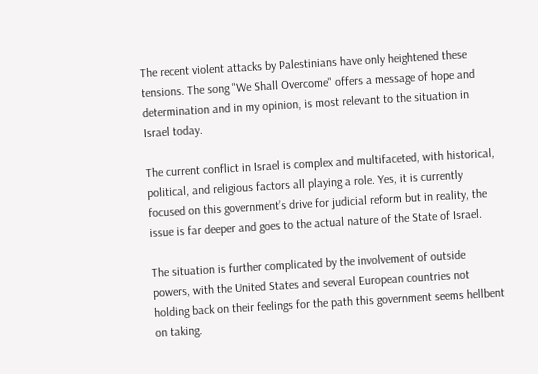The recent violent attacks by Palestinians have only heightened these tensions. The song "We Shall Overcome" offers a message of hope and determination and in my opinion, is most relevant to the situation in Israel today.

The current conflict in Israel is complex and multifaceted, with historical, political, and religious factors all playing a role. Yes, it is currently focused on this government’s drive for judicial reform but in reality, the issue is far deeper and goes to the actual nature of the State of Israel.

The situation is further complicated by the involvement of outside powers, with the United States and several European countries not holding back on their feelings for the path this government seems hellbent on taking.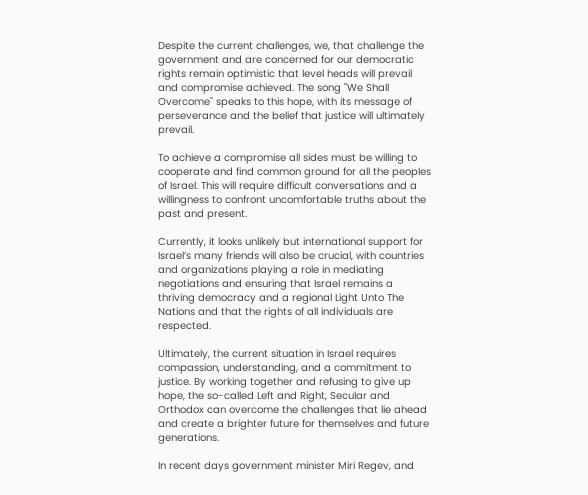Despite the current challenges, we, that challenge the government and are concerned for our democratic rights remain optimistic that level heads will prevail and compromise achieved. The song "We Shall Overcome" speaks to this hope, with its message of perseverance and the belief that justice will ultimately prevail.

To achieve a compromise all sides must be willing to cooperate and find common ground for all the peoples of Israel. This will require difficult conversations and a willingness to confront uncomfortable truths about the past and present.

Currently, it looks unlikely but international support for Israel’s many friends will also be crucial, with countries and organizations playing a role in mediating negotiations and ensuring that Israel remains a thriving democracy and a regional Light Unto The Nations and that the rights of all individuals are respected.

Ultimately, the current situation in Israel requires compassion, understanding, and a commitment to justice. By working together and refusing to give up hope, the so-called Left and Right, Secular and Orthodox can overcome the challenges that lie ahead and create a brighter future for themselves and future generations.

In recent days government minister Miri Regev, and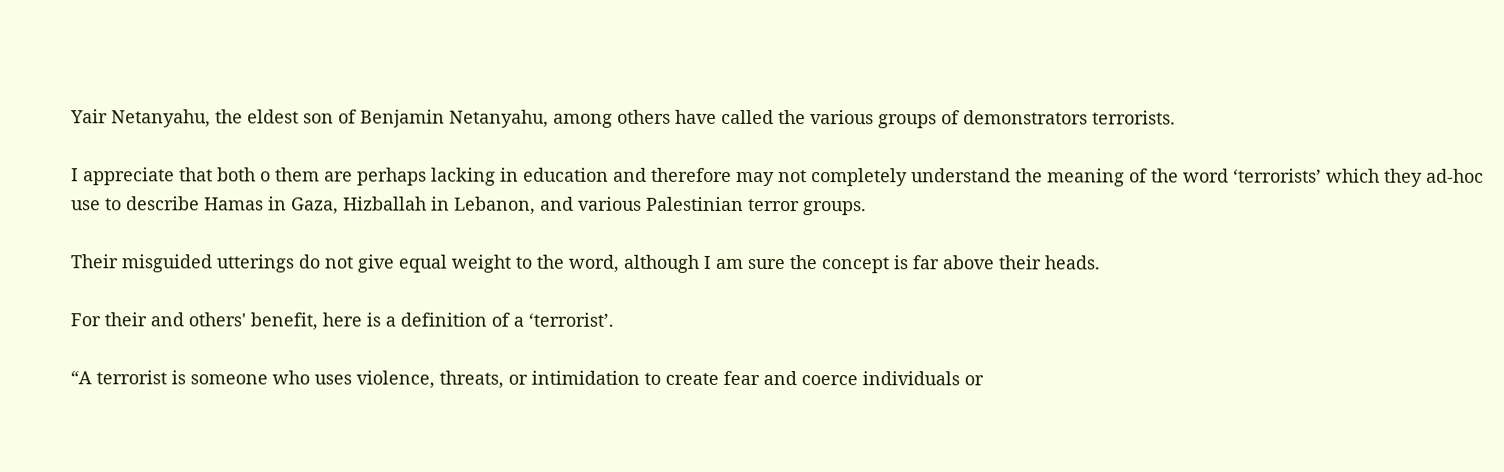Yair Netanyahu, the eldest son of Benjamin Netanyahu, among others have called the various groups of demonstrators terrorists.

I appreciate that both o them are perhaps lacking in education and therefore may not completely understand the meaning of the word ‘terrorists’ which they ad-hoc use to describe Hamas in Gaza, Hizballah in Lebanon, and various Palestinian terror groups.

Their misguided utterings do not give equal weight to the word, although I am sure the concept is far above their heads.

For their and others' benefit, here is a definition of a ‘terrorist’.

“A terrorist is someone who uses violence, threats, or intimidation to create fear and coerce individuals or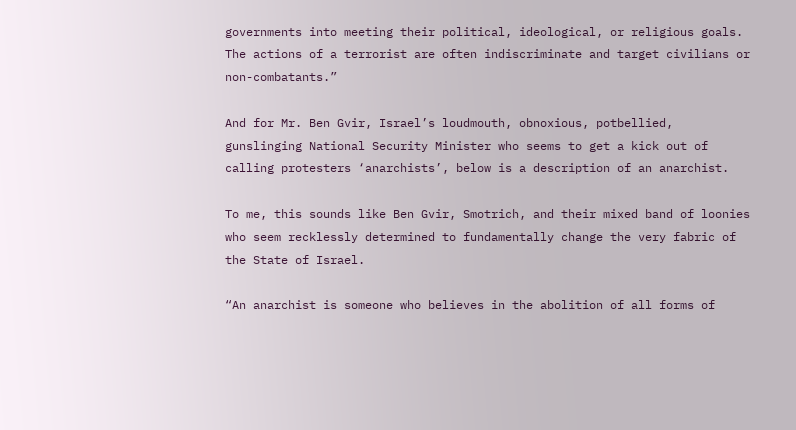governments into meeting their political, ideological, or religious goals. The actions of a terrorist are often indiscriminate and target civilians or non-combatants.”

And for Mr. Ben Gvir, Israel’s loudmouth, obnoxious, potbellied, gunslinging National Security Minister who seems to get a kick out of calling protesters ‘anarchists’, below is a description of an anarchist.

To me, this sounds like Ben Gvir, Smotrich, and their mixed band of loonies who seem recklessly determined to fundamentally change the very fabric of the State of Israel.

“An anarchist is someone who believes in the abolition of all forms of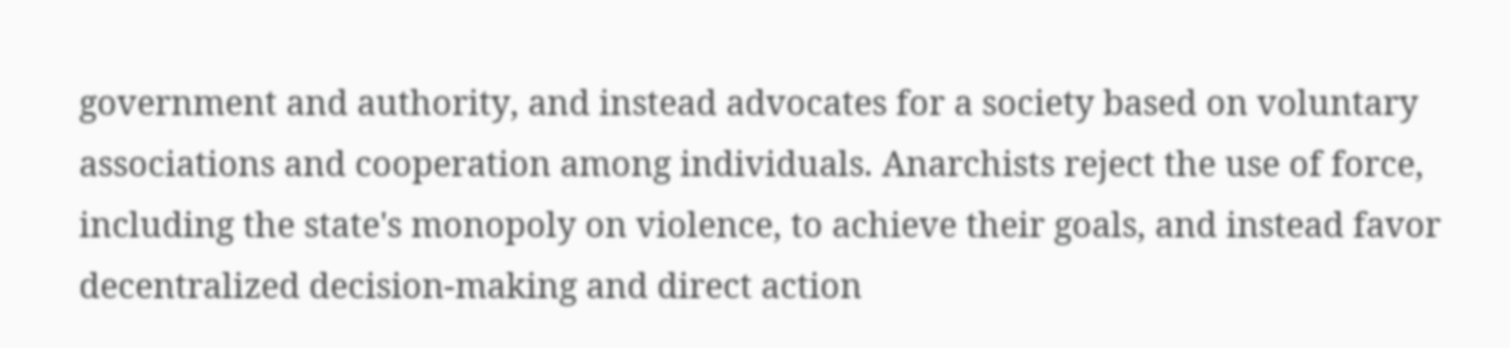government and authority, and instead advocates for a society based on voluntary associations and cooperation among individuals. Anarchists reject the use of force, including the state's monopoly on violence, to achieve their goals, and instead favor decentralized decision-making and direct action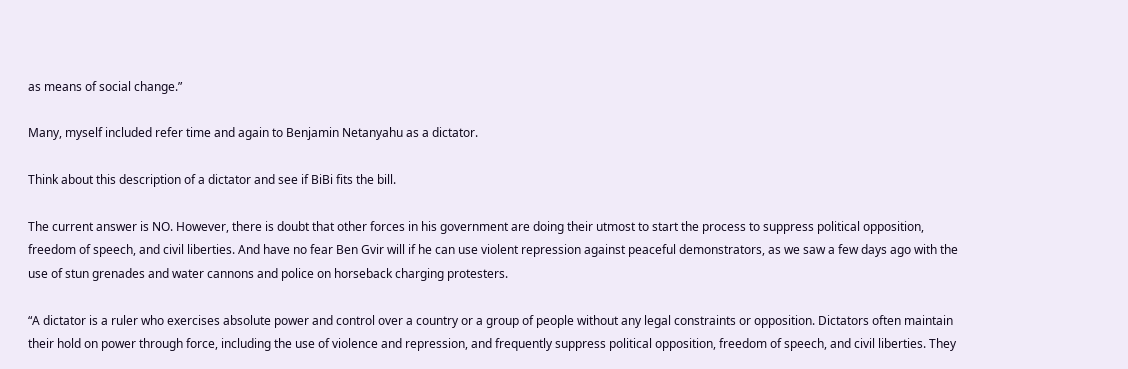as means of social change.”

Many, myself included refer time and again to Benjamin Netanyahu as a dictator.

Think about this description of a dictator and see if BiBi fits the bill.

The current answer is NO. However, there is doubt that other forces in his government are doing their utmost to start the process to suppress political opposition, freedom of speech, and civil liberties. And have no fear Ben Gvir will if he can use violent repression against peaceful demonstrators, as we saw a few days ago with the use of stun grenades and water cannons and police on horseback charging protesters.

“A dictator is a ruler who exercises absolute power and control over a country or a group of people without any legal constraints or opposition. Dictators often maintain their hold on power through force, including the use of violence and repression, and frequently suppress political opposition, freedom of speech, and civil liberties. They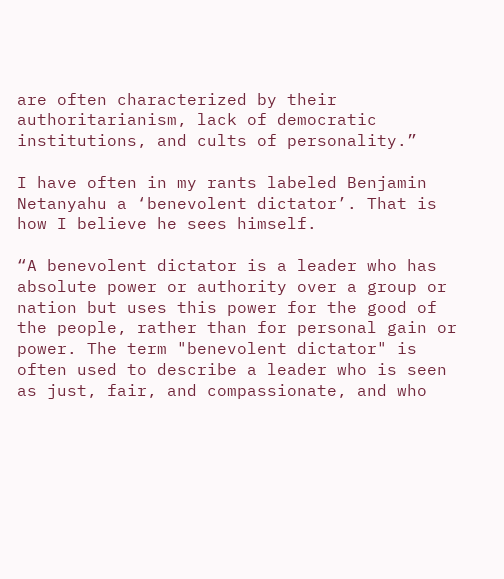are often characterized by their authoritarianism, lack of democratic institutions, and cults of personality.”

I have often in my rants labeled Benjamin Netanyahu a ‘benevolent dictator’. That is how I believe he sees himself.

“A benevolent dictator is a leader who has absolute power or authority over a group or nation but uses this power for the good of the people, rather than for personal gain or power. The term "benevolent dictator" is often used to describe a leader who is seen as just, fair, and compassionate, and who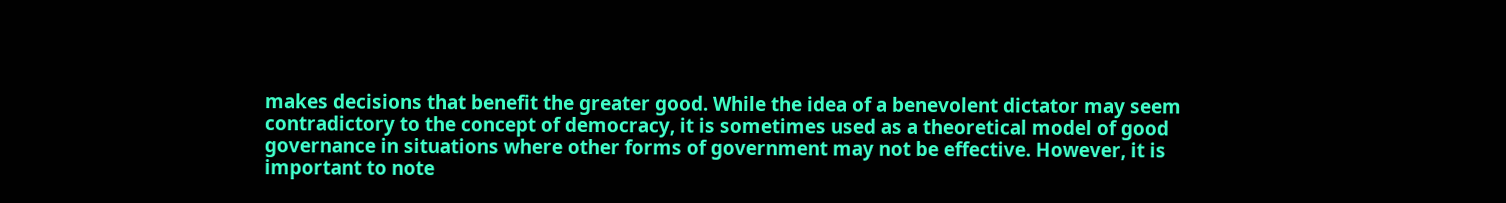makes decisions that benefit the greater good. While the idea of a benevolent dictator may seem contradictory to the concept of democracy, it is sometimes used as a theoretical model of good governance in situations where other forms of government may not be effective. However, it is important to note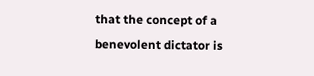that the concept of a benevolent dictator is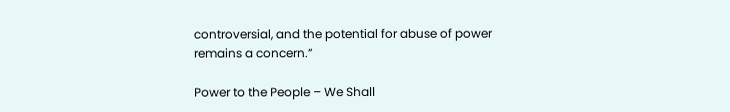controversial, and the potential for abuse of power remains a concern.”

Power to the People – We Shall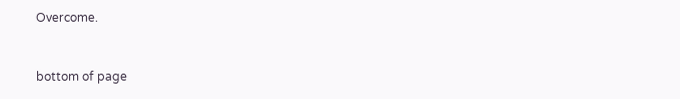Overcome.


bottom of page